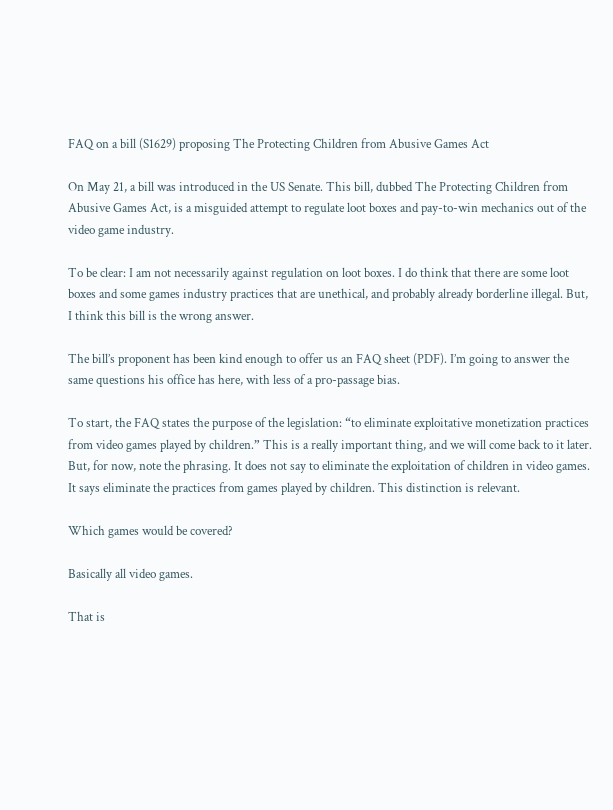FAQ on a bill (S1629) proposing The Protecting Children from Abusive Games Act

On May 21, a bill was introduced in the US Senate. This bill, dubbed The Protecting Children from Abusive Games Act, is a misguided attempt to regulate loot boxes and pay-to-win mechanics out of the video game industry.

To be clear: I am not necessarily against regulation on loot boxes. I do think that there are some loot boxes and some games industry practices that are unethical, and probably already borderline illegal. But, I think this bill is the wrong answer.

The bill’s proponent has been kind enough to offer us an FAQ sheet (PDF). I’m going to answer the same questions his office has here, with less of a pro-passage bias.

To start, the FAQ states the purpose of the legislation: “to eliminate exploitative monetization practices from video games played by children.” This is a really important thing, and we will come back to it later. But, for now, note the phrasing. It does not say to eliminate the exploitation of children in video games. It says eliminate the practices from games played by children. This distinction is relevant.

Which games would be covered?

Basically all video games.

That is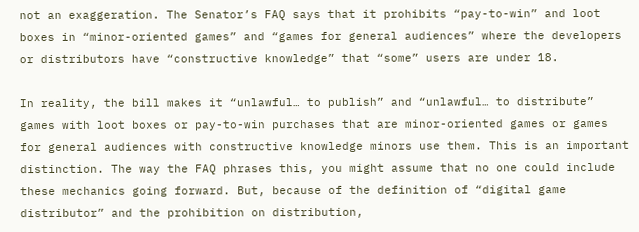not an exaggeration. The Senator’s FAQ says that it prohibits “pay-to-win” and loot boxes in “minor-oriented games” and “games for general audiences” where the developers or distributors have “constructive knowledge” that “some” users are under 18.

In reality, the bill makes it “unlawful… to publish” and “unlawful… to distribute” games with loot boxes or pay-to-win purchases that are minor-oriented games or games for general audiences with constructive knowledge minors use them. This is an important distinction. The way the FAQ phrases this, you might assume that no one could include these mechanics going forward. But, because of the definition of “digital game distributor” and the prohibition on distribution,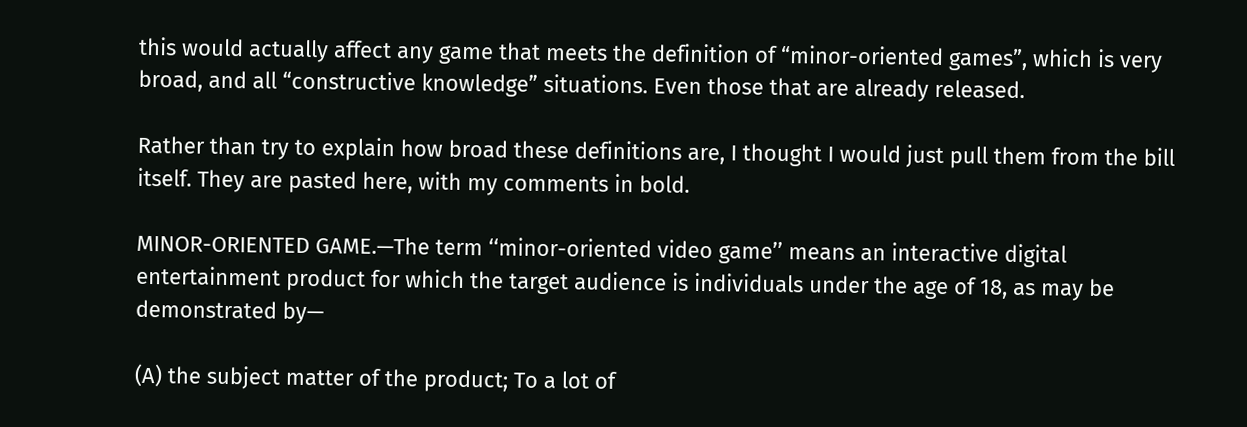this would actually affect any game that meets the definition of “minor-oriented games”, which is very broad, and all “constructive knowledge” situations. Even those that are already released.

Rather than try to explain how broad these definitions are, I thought I would just pull them from the bill itself. They are pasted here, with my comments in bold.

MINOR-ORIENTED GAME.—The term ‘‘minor-oriented video game’’ means an interactive digital entertainment product for which the target audience is individuals under the age of 18, as may be demonstrated by—

(A) the subject matter of the product; To a lot of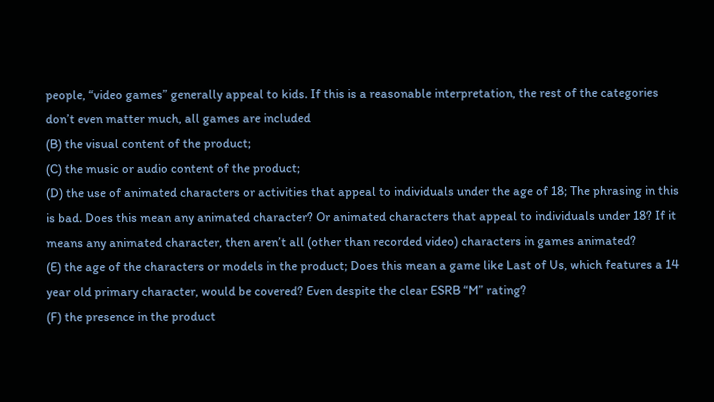people, “video games” generally appeal to kids. If this is a reasonable interpretation, the rest of the categories don’t even matter much, all games are included
(B) the visual content of the product;
(C) the music or audio content of the product;
(D) the use of animated characters or activities that appeal to individuals under the age of 18; The phrasing in this is bad. Does this mean any animated character? Or animated characters that appeal to individuals under 18? If it means any animated character, then aren’t all (other than recorded video) characters in games animated?
(E) the age of the characters or models in the product; Does this mean a game like Last of Us, which features a 14 year old primary character, would be covered? Even despite the clear ESRB “M” rating?
(F) the presence in the product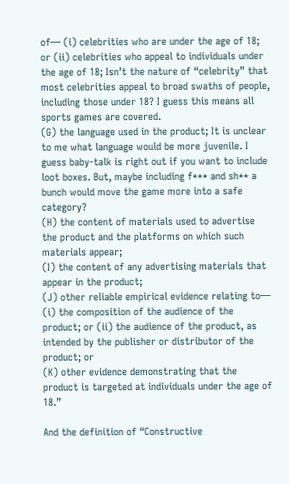of— (i) celebrities who are under the age of 18; or (ii) celebrities who appeal to individuals under the age of 18; Isn’t the nature of “celebrity” that most celebrities appeal to broad swaths of people, including those under 18? I guess this means all sports games are covered.
(G) the language used in the product; It is unclear to me what language would be more juvenile. I guess baby-talk is right out if you want to include loot boxes. But, maybe including f*** and sh** a bunch would move the game more into a safe category?
(H) the content of materials used to advertise the product and the platforms on which such materials appear;
(I) the content of any advertising materials that appear in the product;
(J) other reliable empirical evidence relating to— (i) the composition of the audience of the product; or (ii) the audience of the product, as intended by the publisher or distributor of the product; or
(K) other evidence demonstrating that the product is targeted at individuals under the age of 18.”

And the definition of “Constructive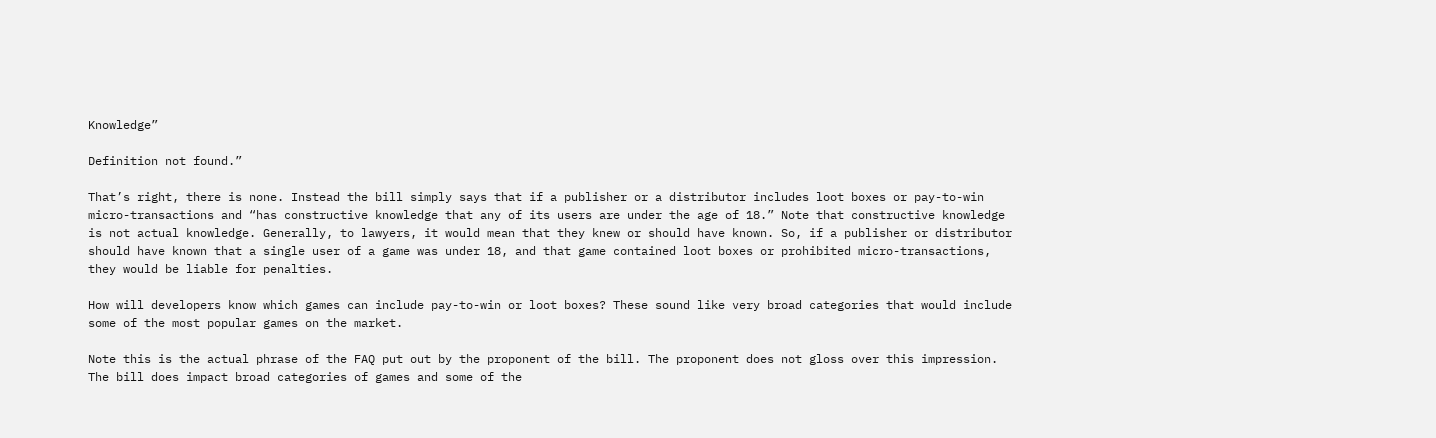Knowledge”

Definition not found.”

That’s right, there is none. Instead the bill simply says that if a publisher or a distributor includes loot boxes or pay-to-win micro-transactions and “has constructive knowledge that any of its users are under the age of 18.” Note that constructive knowledge is not actual knowledge. Generally, to lawyers, it would mean that they knew or should have known. So, if a publisher or distributor should have known that a single user of a game was under 18, and that game contained loot boxes or prohibited micro-transactions, they would be liable for penalties.

How will developers know which games can include pay-to-win or loot boxes? These sound like very broad categories that would include some of the most popular games on the market.

Note this is the actual phrase of the FAQ put out by the proponent of the bill. The proponent does not gloss over this impression. The bill does impact broad categories of games and some of the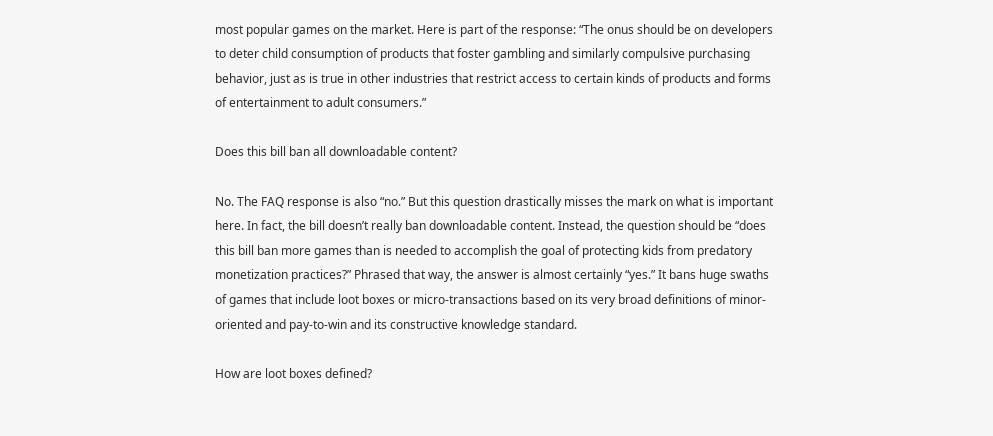most popular games on the market. Here is part of the response: “The onus should be on developers to deter child consumption of products that foster gambling and similarly compulsive purchasing behavior, just as is true in other industries that restrict access to certain kinds of products and forms of entertainment to adult consumers.”

Does this bill ban all downloadable content?

No. The FAQ response is also “no.” But this question drastically misses the mark on what is important here. In fact, the bill doesn’t really ban downloadable content. Instead, the question should be “does this bill ban more games than is needed to accomplish the goal of protecting kids from predatory monetization practices?” Phrased that way, the answer is almost certainly “yes.” It bans huge swaths of games that include loot boxes or micro-transactions based on its very broad definitions of minor-oriented and pay-to-win and its constructive knowledge standard.

How are loot boxes defined?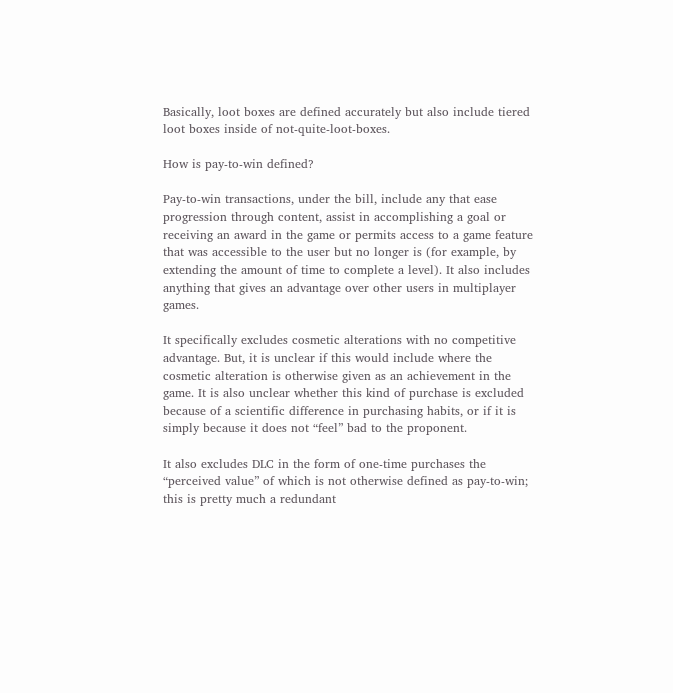Basically, loot boxes are defined accurately but also include tiered loot boxes inside of not-quite-loot-boxes.

How is pay-to-win defined?

Pay-to-win transactions, under the bill, include any that ease progression through content, assist in accomplishing a goal or receiving an award in the game or permits access to a game feature that was accessible to the user but no longer is (for example, by extending the amount of time to complete a level). It also includes anything that gives an advantage over other users in multiplayer games.

It specifically excludes cosmetic alterations with no competitive advantage. But, it is unclear if this would include where the cosmetic alteration is otherwise given as an achievement in the game. It is also unclear whether this kind of purchase is excluded because of a scientific difference in purchasing habits, or if it is simply because it does not “feel” bad to the proponent.

It also excludes DLC in the form of one-time purchases the “perceived value” of which is not otherwise defined as pay-to-win; this is pretty much a redundant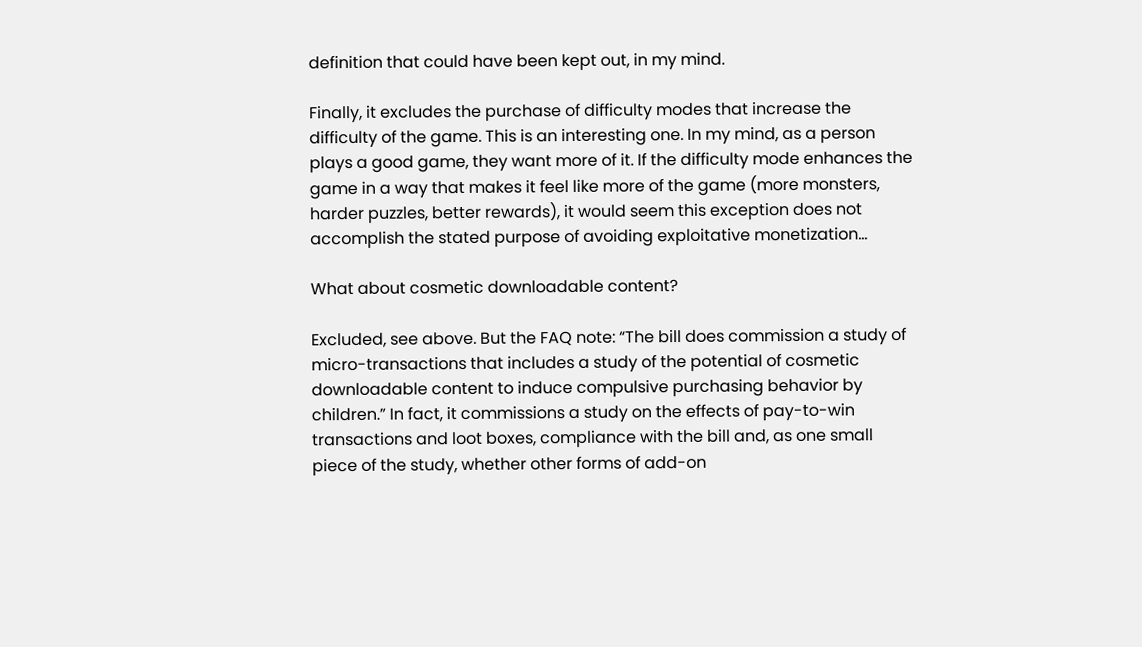definition that could have been kept out, in my mind.

Finally, it excludes the purchase of difficulty modes that increase the difficulty of the game. This is an interesting one. In my mind, as a person plays a good game, they want more of it. If the difficulty mode enhances the game in a way that makes it feel like more of the game (more monsters, harder puzzles, better rewards), it would seem this exception does not accomplish the stated purpose of avoiding exploitative monetization…

What about cosmetic downloadable content?

Excluded, see above. But the FAQ note: “The bill does commission a study of micro-transactions that includes a study of the potential of cosmetic downloadable content to induce compulsive purchasing behavior by children.” In fact, it commissions a study on the effects of pay-to-win transactions and loot boxes, compliance with the bill and, as one small piece of the study, whether other forms of add-on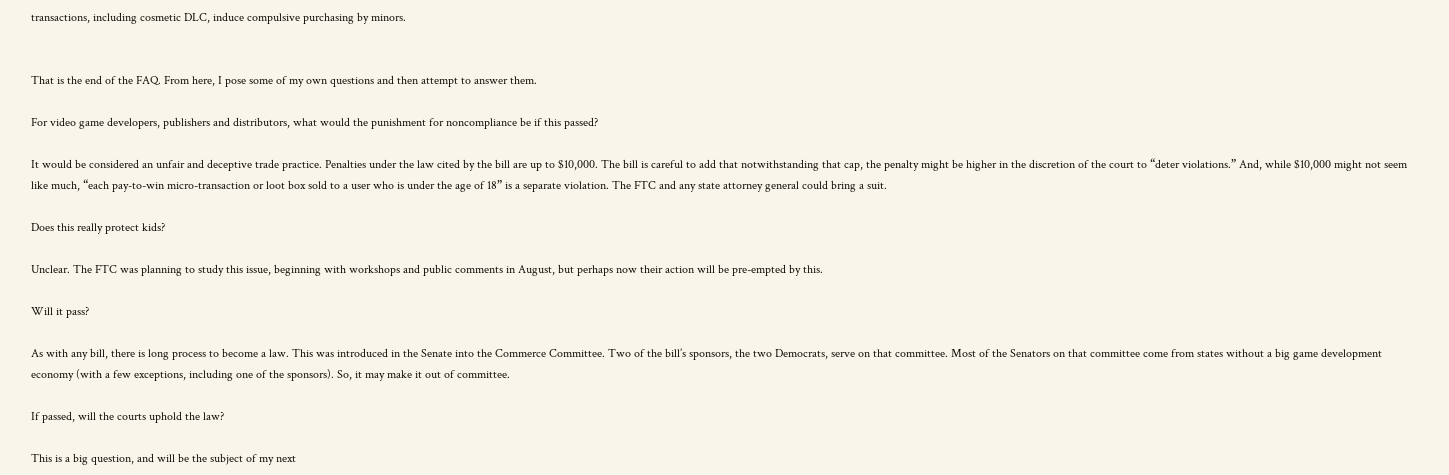transactions, including cosmetic DLC, induce compulsive purchasing by minors.


That is the end of the FAQ. From here, I pose some of my own questions and then attempt to answer them.

For video game developers, publishers and distributors, what would the punishment for noncompliance be if this passed?

It would be considered an unfair and deceptive trade practice. Penalties under the law cited by the bill are up to $10,000. The bill is careful to add that notwithstanding that cap, the penalty might be higher in the discretion of the court to “deter violations.” And, while $10,000 might not seem like much, “each pay-to-win micro-transaction or loot box sold to a user who is under the age of 18” is a separate violation. The FTC and any state attorney general could bring a suit.

Does this really protect kids?

Unclear. The FTC was planning to study this issue, beginning with workshops and public comments in August, but perhaps now their action will be pre-empted by this.

Will it pass?

As with any bill, there is long process to become a law. This was introduced in the Senate into the Commerce Committee. Two of the bill’s sponsors, the two Democrats, serve on that committee. Most of the Senators on that committee come from states without a big game development economy (with a few exceptions, including one of the sponsors). So, it may make it out of committee.

If passed, will the courts uphold the law?

This is a big question, and will be the subject of my next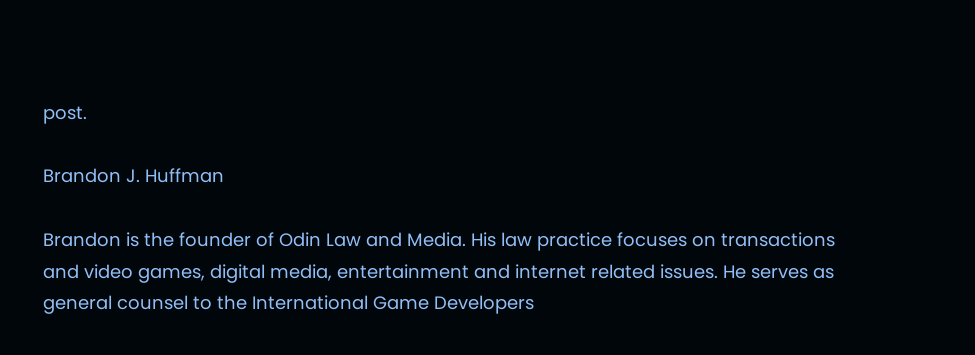post.

Brandon J. Huffman

Brandon is the founder of Odin Law and Media. His law practice focuses on transactions and video games, digital media, entertainment and internet related issues. He serves as general counsel to the International Game Developers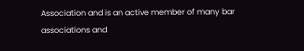Association and is an active member of many bar associations and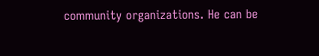community organizations. He can be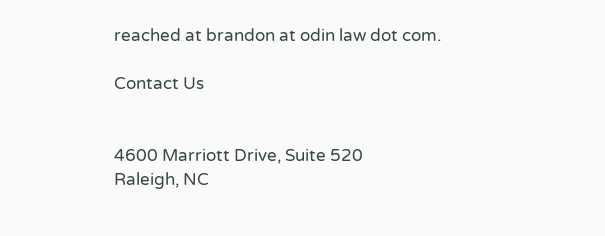reached at brandon at odin law dot com.

Contact Us


4600 Marriott Drive, Suite 520
Raleigh, NC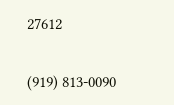27612


(919) 813-0090